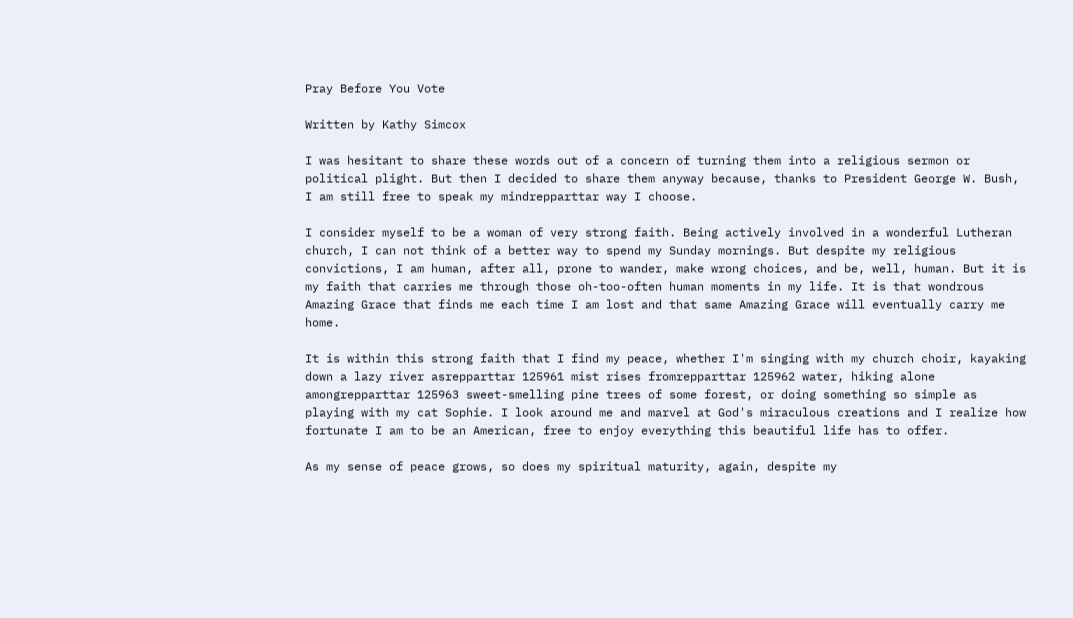Pray Before You Vote

Written by Kathy Simcox

I was hesitant to share these words out of a concern of turning them into a religious sermon or political plight. But then I decided to share them anyway because, thanks to President George W. Bush, I am still free to speak my mindrepparttar way I choose.

I consider myself to be a woman of very strong faith. Being actively involved in a wonderful Lutheran church, I can not think of a better way to spend my Sunday mornings. But despite my religious convictions, I am human, after all, prone to wander, make wrong choices, and be, well, human. But it is my faith that carries me through those oh-too-often human moments in my life. It is that wondrous Amazing Grace that finds me each time I am lost and that same Amazing Grace will eventually carry me home.

It is within this strong faith that I find my peace, whether I'm singing with my church choir, kayaking down a lazy river asrepparttar 125961 mist rises fromrepparttar 125962 water, hiking alone amongrepparttar 125963 sweet-smelling pine trees of some forest, or doing something so simple as playing with my cat Sophie. I look around me and marvel at God's miraculous creations and I realize how fortunate I am to be an American, free to enjoy everything this beautiful life has to offer.

As my sense of peace grows, so does my spiritual maturity, again, despite my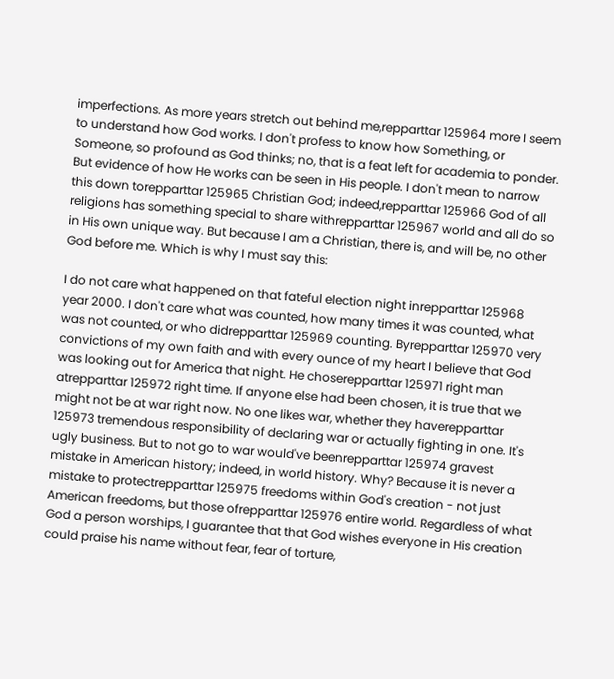imperfections. As more years stretch out behind me,repparttar 125964 more I seem to understand how God works. I don't profess to know how Something, or Someone, so profound as God thinks; no, that is a feat left for academia to ponder. But evidence of how He works can be seen in His people. I don't mean to narrow this down torepparttar 125965 Christian God; indeed,repparttar 125966 God of all religions has something special to share withrepparttar 125967 world and all do so in His own unique way. But because I am a Christian, there is, and will be, no other God before me. Which is why I must say this:

I do not care what happened on that fateful election night inrepparttar 125968 year 2000. I don't care what was counted, how many times it was counted, what was not counted, or who didrepparttar 125969 counting. Byrepparttar 125970 very convictions of my own faith and with every ounce of my heart I believe that God was looking out for America that night. He choserepparttar 125971 right man atrepparttar 125972 right time. If anyone else had been chosen, it is true that we might not be at war right now. No one likes war, whether they haverepparttar 125973 tremendous responsibility of declaring war or actually fighting in one. It's ugly business. But to not go to war would've beenrepparttar 125974 gravest mistake in American history; indeed, in world history. Why? Because it is never a mistake to protectrepparttar 125975 freedoms within God's creation - not just American freedoms, but those ofrepparttar 125976 entire world. Regardless of what God a person worships, I guarantee that that God wishes everyone in His creation could praise his name without fear, fear of torture,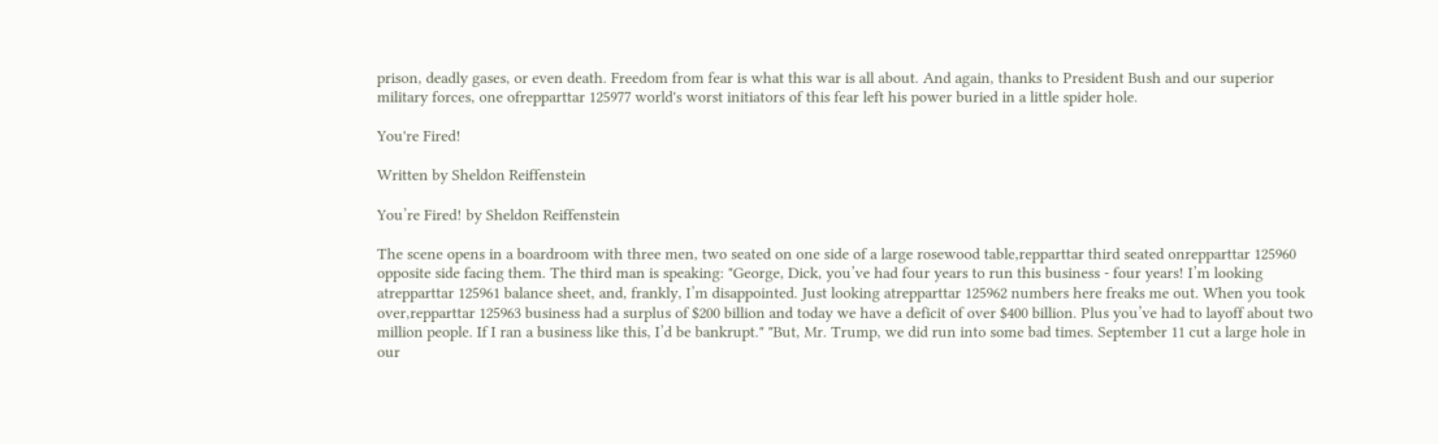prison, deadly gases, or even death. Freedom from fear is what this war is all about. And again, thanks to President Bush and our superior military forces, one ofrepparttar 125977 world's worst initiators of this fear left his power buried in a little spider hole.

You're Fired!

Written by Sheldon Reiffenstein

You’re Fired! by Sheldon Reiffenstein

The scene opens in a boardroom with three men, two seated on one side of a large rosewood table,repparttar third seated onrepparttar 125960 opposite side facing them. The third man is speaking: "George, Dick, you’ve had four years to run this business - four years! I’m looking atrepparttar 125961 balance sheet, and, frankly, I’m disappointed. Just looking atrepparttar 125962 numbers here freaks me out. When you took over,repparttar 125963 business had a surplus of $200 billion and today we have a deficit of over $400 billion. Plus you’ve had to layoff about two million people. If I ran a business like this, I’d be bankrupt." "But, Mr. Trump, we did run into some bad times. September 11 cut a large hole in our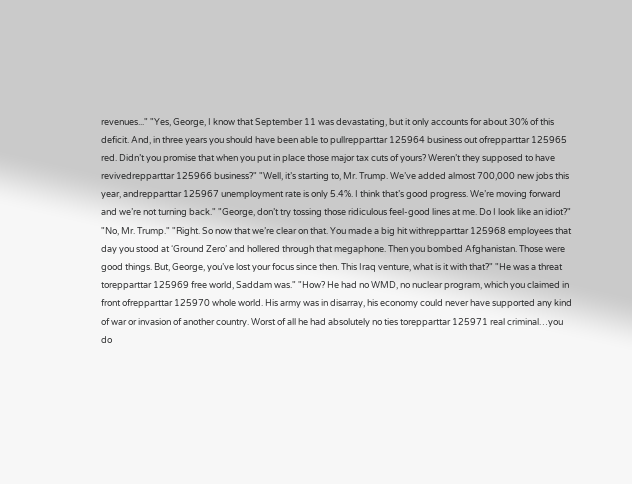revenues..." "Yes, George, I know that September 11 was devastating, but it only accounts for about 30% of this deficit. And, in three years you should have been able to pullrepparttar 125964 business out ofrepparttar 125965 red. Didn’t you promise that when you put in place those major tax cuts of yours? Weren’t they supposed to have revivedrepparttar 125966 business?" "Well, it’s starting to, Mr. Trump. We’ve added almost 700,000 new jobs this year, andrepparttar 125967 unemployment rate is only 5.4%. I think that’s good progress. We’re moving forward and we’re not turning back." "George, don’t try tossing those ridiculous feel-good lines at me. Do I look like an idiot?" "No, Mr. Trump." "Right. So now that we’re clear on that. You made a big hit withrepparttar 125968 employees that day you stood at ‘Ground Zero’ and hollered through that megaphone. Then you bombed Afghanistan. Those were good things. But, George, you’ve lost your focus since then. This Iraq venture, what is it with that?" "He was a threat torepparttar 125969 free world, Saddam was." "How? He had no WMD, no nuclear program, which you claimed in front ofrepparttar 125970 whole world. His army was in disarray, his economy could never have supported any kind of war or invasion of another country. Worst of all he had absolutely no ties torepparttar 125971 real criminal…you do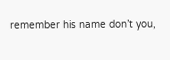remember his name don’t you,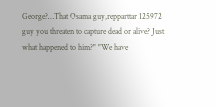George?…That Osama guy,repparttar 125972 guy you threaten to capture dead or alive? Just what happened to him?" "We have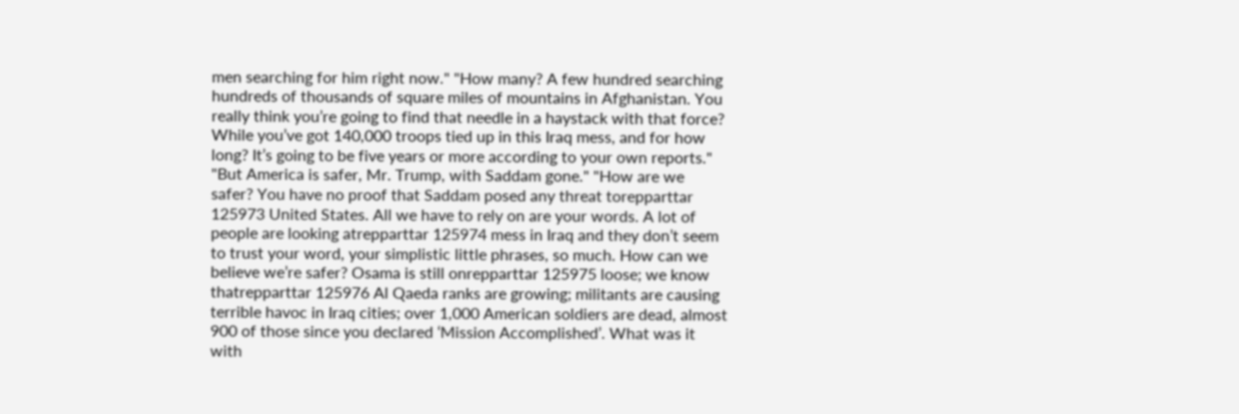men searching for him right now." "How many? A few hundred searching hundreds of thousands of square miles of mountains in Afghanistan. You really think you’re going to find that needle in a haystack with that force? While you’ve got 140,000 troops tied up in this Iraq mess, and for how long? It’s going to be five years or more according to your own reports." "But America is safer, Mr. Trump, with Saddam gone." "How are we safer? You have no proof that Saddam posed any threat torepparttar 125973 United States. All we have to rely on are your words. A lot of people are looking atrepparttar 125974 mess in Iraq and they don’t seem to trust your word, your simplistic little phrases, so much. How can we believe we’re safer? Osama is still onrepparttar 125975 loose; we know thatrepparttar 125976 Al Qaeda ranks are growing; militants are causing terrible havoc in Iraq cities; over 1,000 American soldiers are dead, almost 900 of those since you declared ‘Mission Accomplished’. What was it with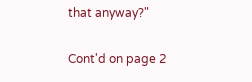that anyway?"

Cont'd on page 2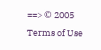==> © 2005
Terms of Use